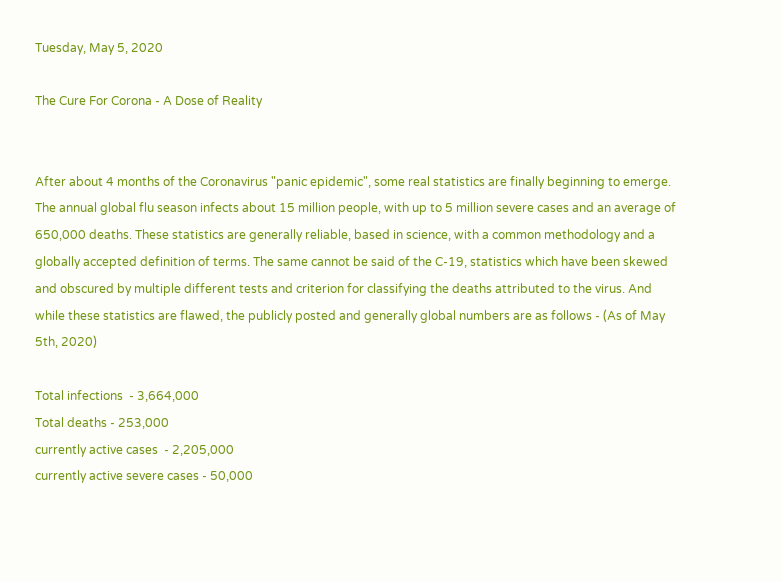Tuesday, May 5, 2020

The Cure For Corona - A Dose of Reality


After about 4 months of the Coronavirus "panic epidemic", some real statistics are finally beginning to emerge. The annual global flu season infects about 15 million people, with up to 5 million severe cases and an average of 650,000 deaths. These statistics are generally reliable, based in science, with a common methodology and a globally accepted definition of terms. The same cannot be said of the C-19, statistics which have been skewed and obscured by multiple different tests and criterion for classifying the deaths attributed to the virus. And while these statistics are flawed, the publicly posted and generally global numbers are as follows - (As of May 5th, 2020)

Total infections  - 3,664,000
Total deaths - 253,000
currently active cases  - 2,205,000
currently active severe cases - 50,000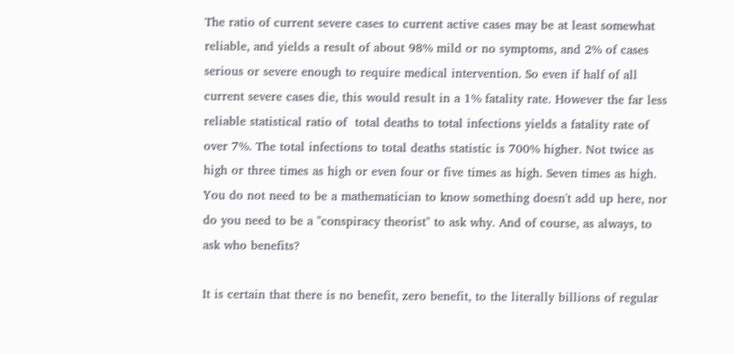The ratio of current severe cases to current active cases may be at least somewhat reliable, and yields a result of about 98% mild or no symptoms, and 2% of cases serious or severe enough to require medical intervention. So even if half of all current severe cases die, this would result in a 1% fatality rate. However the far less reliable statistical ratio of  total deaths to total infections yields a fatality rate of over 7%. The total infections to total deaths statistic is 700% higher. Not twice as high or three times as high or even four or five times as high. Seven times as high. You do not need to be a mathematician to know something doesn't add up here, nor do you need to be a "conspiracy theorist" to ask why. And of course, as always, to ask who benefits?

It is certain that there is no benefit, zero benefit, to the literally billions of regular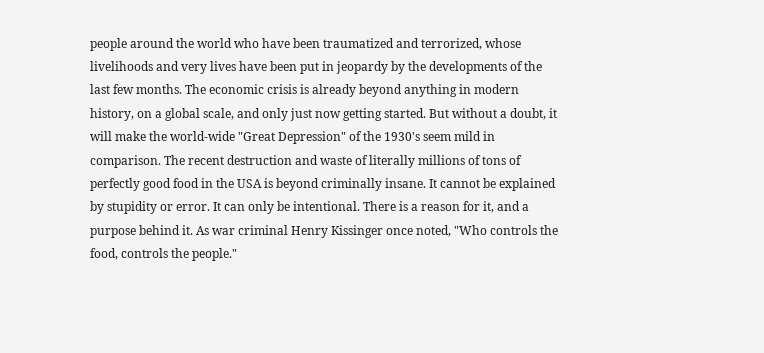people around the world who have been traumatized and terrorized, whose livelihoods and very lives have been put in jeopardy by the developments of the last few months. The economic crisis is already beyond anything in modern history, on a global scale, and only just now getting started. But without a doubt, it will make the world-wide "Great Depression" of the 1930's seem mild in comparison. The recent destruction and waste of literally millions of tons of perfectly good food in the USA is beyond criminally insane. It cannot be explained by stupidity or error. It can only be intentional. There is a reason for it, and a purpose behind it. As war criminal Henry Kissinger once noted, "Who controls the food, controls the people."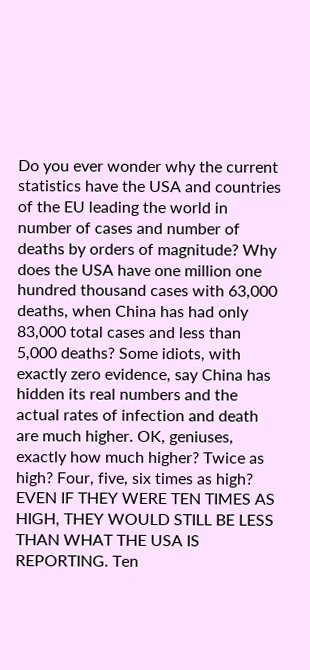Do you ever wonder why the current statistics have the USA and countries of the EU leading the world in number of cases and number of deaths by orders of magnitude? Why does the USA have one million one hundred thousand cases with 63,000 deaths, when China has had only 83,000 total cases and less than 5,000 deaths? Some idiots, with exactly zero evidence, say China has hidden its real numbers and the actual rates of infection and death are much higher. OK, geniuses, exactly how much higher? Twice as high? Four, five, six times as high? EVEN IF THEY WERE TEN TIMES AS HIGH, THEY WOULD STILL BE LESS THAN WHAT THE USA IS REPORTING. Ten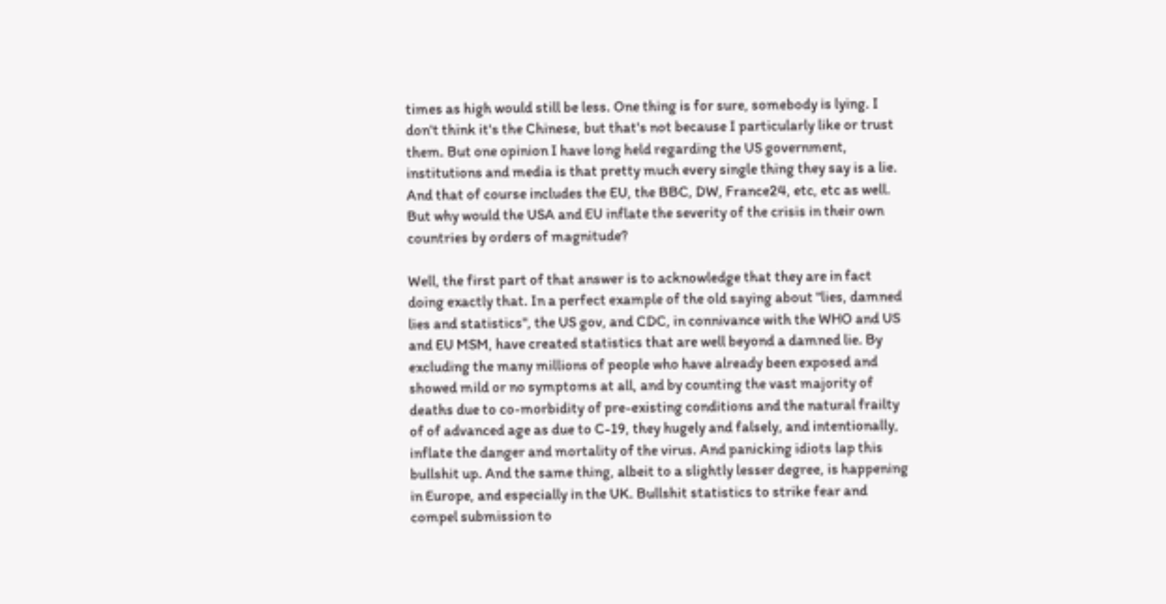times as high would still be less. One thing is for sure, somebody is lying. I don't think it's the Chinese, but that's not because I particularly like or trust them. But one opinion I have long held regarding the US government, institutions and media is that pretty much every single thing they say is a lie. And that of course includes the EU, the BBC, DW, France24, etc, etc as well. But why would the USA and EU inflate the severity of the crisis in their own countries by orders of magnitude?

Well, the first part of that answer is to acknowledge that they are in fact doing exactly that. In a perfect example of the old saying about "lies, damned lies and statistics", the US gov, and CDC, in connivance with the WHO and US and EU MSM, have created statistics that are well beyond a damned lie. By excluding the many millions of people who have already been exposed and showed mild or no symptoms at all, and by counting the vast majority of deaths due to co-morbidity of pre-existing conditions and the natural frailty of of advanced age as due to C-19, they hugely and falsely, and intentionally, inflate the danger and mortality of the virus. And panicking idiots lap this bullshit up. And the same thing, albeit to a slightly lesser degree, is happening in Europe, and especially in the UK. Bullshit statistics to strike fear and compel submission to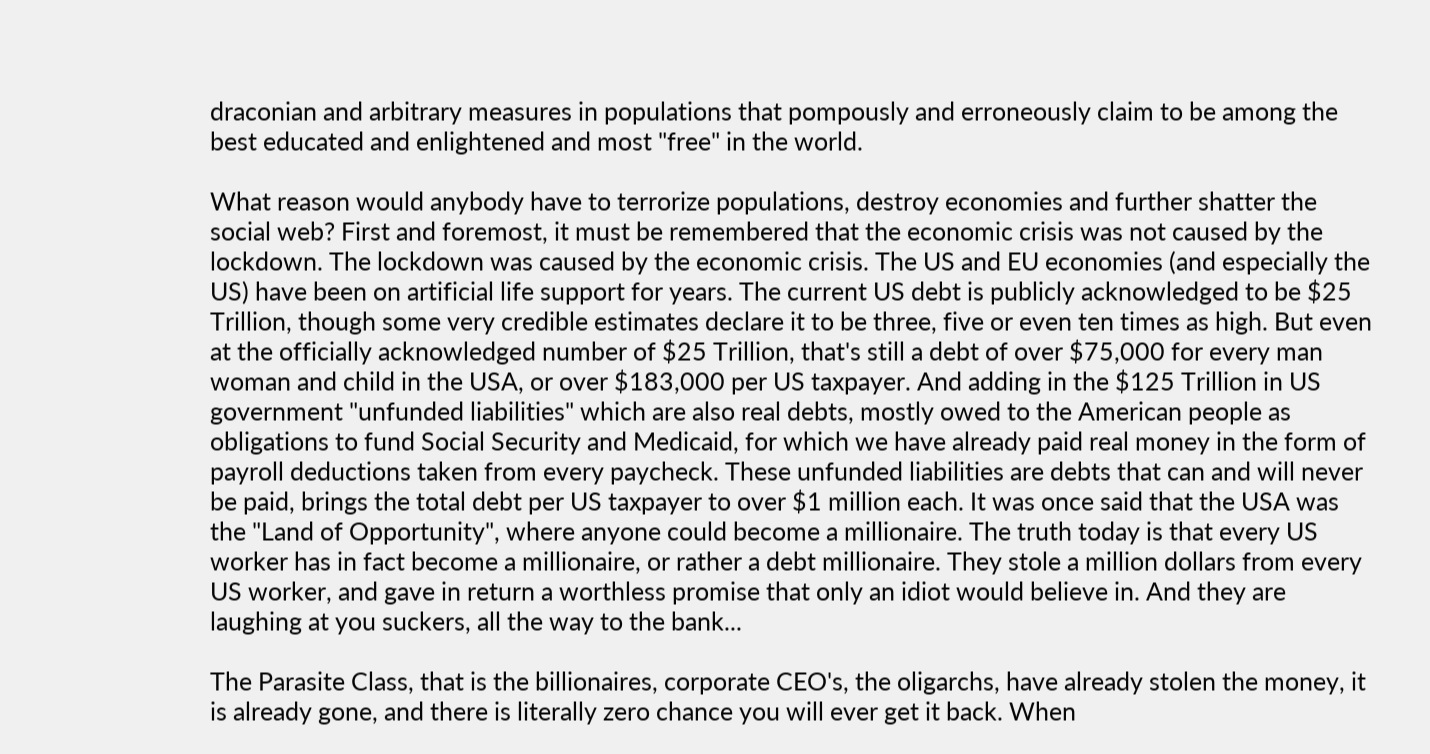draconian and arbitrary measures in populations that pompously and erroneously claim to be among the best educated and enlightened and most "free" in the world.

What reason would anybody have to terrorize populations, destroy economies and further shatter the social web? First and foremost, it must be remembered that the economic crisis was not caused by the lockdown. The lockdown was caused by the economic crisis. The US and EU economies (and especially the US) have been on artificial life support for years. The current US debt is publicly acknowledged to be $25 Trillion, though some very credible estimates declare it to be three, five or even ten times as high. But even at the officially acknowledged number of $25 Trillion, that's still a debt of over $75,000 for every man woman and child in the USA, or over $183,000 per US taxpayer. And adding in the $125 Trillion in US government "unfunded liabilities" which are also real debts, mostly owed to the American people as obligations to fund Social Security and Medicaid, for which we have already paid real money in the form of payroll deductions taken from every paycheck. These unfunded liabilities are debts that can and will never be paid, brings the total debt per US taxpayer to over $1 million each. It was once said that the USA was the "Land of Opportunity", where anyone could become a millionaire. The truth today is that every US worker has in fact become a millionaire, or rather a debt millionaire. They stole a million dollars from every US worker, and gave in return a worthless promise that only an idiot would believe in. And they are laughing at you suckers, all the way to the bank...

The Parasite Class, that is the billionaires, corporate CEO's, the oligarchs, have already stolen the money, it is already gone, and there is literally zero chance you will ever get it back. When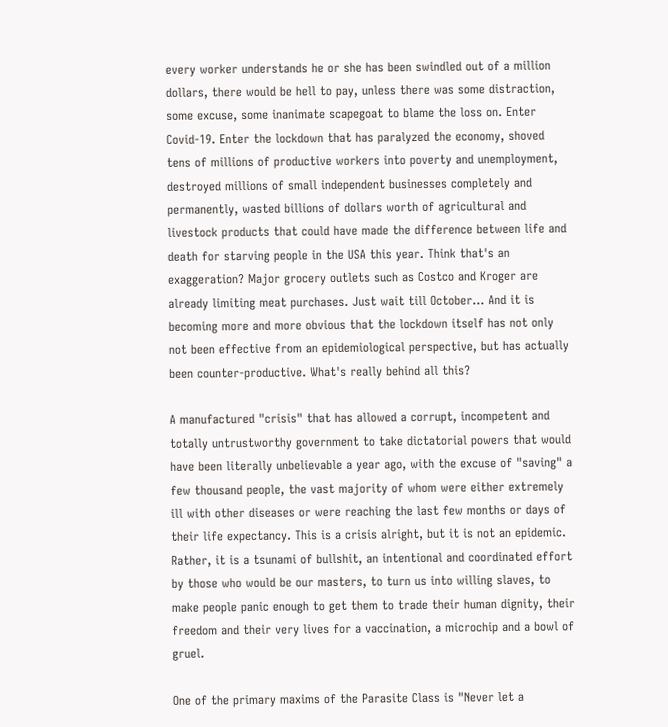every worker understands he or she has been swindled out of a million dollars, there would be hell to pay, unless there was some distraction, some excuse, some inanimate scapegoat to blame the loss on. Enter Covid-19. Enter the lockdown that has paralyzed the economy, shoved tens of millions of productive workers into poverty and unemployment, destroyed millions of small independent businesses completely and permanently, wasted billions of dollars worth of agricultural and livestock products that could have made the difference between life and death for starving people in the USA this year. Think that's an exaggeration? Major grocery outlets such as Costco and Kroger are already limiting meat purchases. Just wait till October... And it is becoming more and more obvious that the lockdown itself has not only not been effective from an epidemiological perspective, but has actually been counter-productive. What's really behind all this?

A manufactured "crisis" that has allowed a corrupt, incompetent and totally untrustworthy government to take dictatorial powers that would have been literally unbelievable a year ago, with the excuse of "saving" a few thousand people, the vast majority of whom were either extremely ill with other diseases or were reaching the last few months or days of their life expectancy. This is a crisis alright, but it is not an epidemic. Rather, it is a tsunami of bullshit, an intentional and coordinated effort by those who would be our masters, to turn us into willing slaves, to make people panic enough to get them to trade their human dignity, their freedom and their very lives for a vaccination, a microchip and a bowl of gruel.

One of the primary maxims of the Parasite Class is "Never let a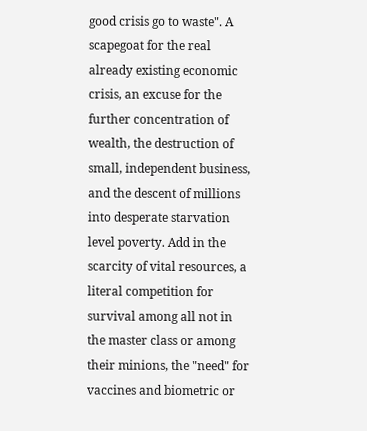good crisis go to waste". A scapegoat for the real already existing economic crisis, an excuse for the further concentration of wealth, the destruction of small, independent business, and the descent of millions into desperate starvation level poverty. Add in the scarcity of vital resources, a literal competition for survival among all not in the master class or among their minions, the "need" for vaccines and biometric or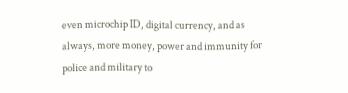even microchip ID, digital currency, and as always, more money, power and immunity for police and military to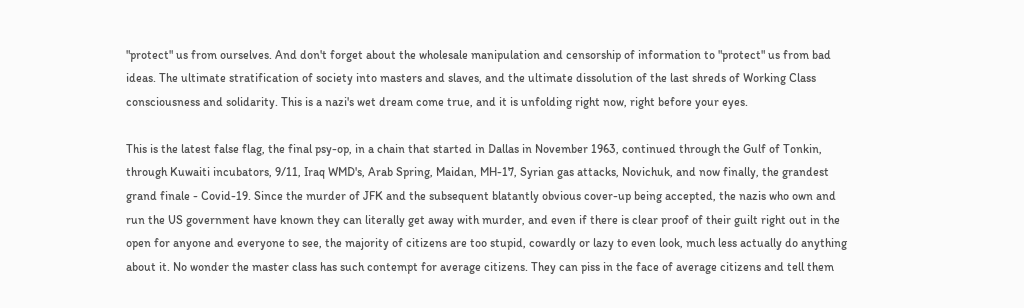"protect" us from ourselves. And don't forget about the wholesale manipulation and censorship of information to "protect" us from bad ideas. The ultimate stratification of society into masters and slaves, and the ultimate dissolution of the last shreds of Working Class consciousness and solidarity. This is a nazi's wet dream come true, and it is unfolding right now, right before your eyes.

This is the latest false flag, the final psy-op, in a chain that started in Dallas in November 1963, continued through the Gulf of Tonkin, through Kuwaiti incubators, 9/11, Iraq WMD's, Arab Spring, Maidan, MH-17, Syrian gas attacks, Novichuk, and now finally, the grandest grand finale - Covid-19. Since the murder of JFK and the subsequent blatantly obvious cover-up being accepted, the nazis who own and run the US government have known they can literally get away with murder, and even if there is clear proof of their guilt right out in the open for anyone and everyone to see, the majority of citizens are too stupid, cowardly or lazy to even look, much less actually do anything about it. No wonder the master class has such contempt for average citizens. They can piss in the face of average citizens and tell them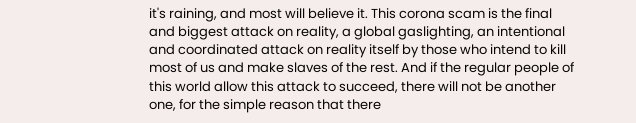it's raining, and most will believe it. This corona scam is the final and biggest attack on reality, a global gaslighting, an intentional and coordinated attack on reality itself by those who intend to kill most of us and make slaves of the rest. And if the regular people of this world allow this attack to succeed, there will not be another one, for the simple reason that there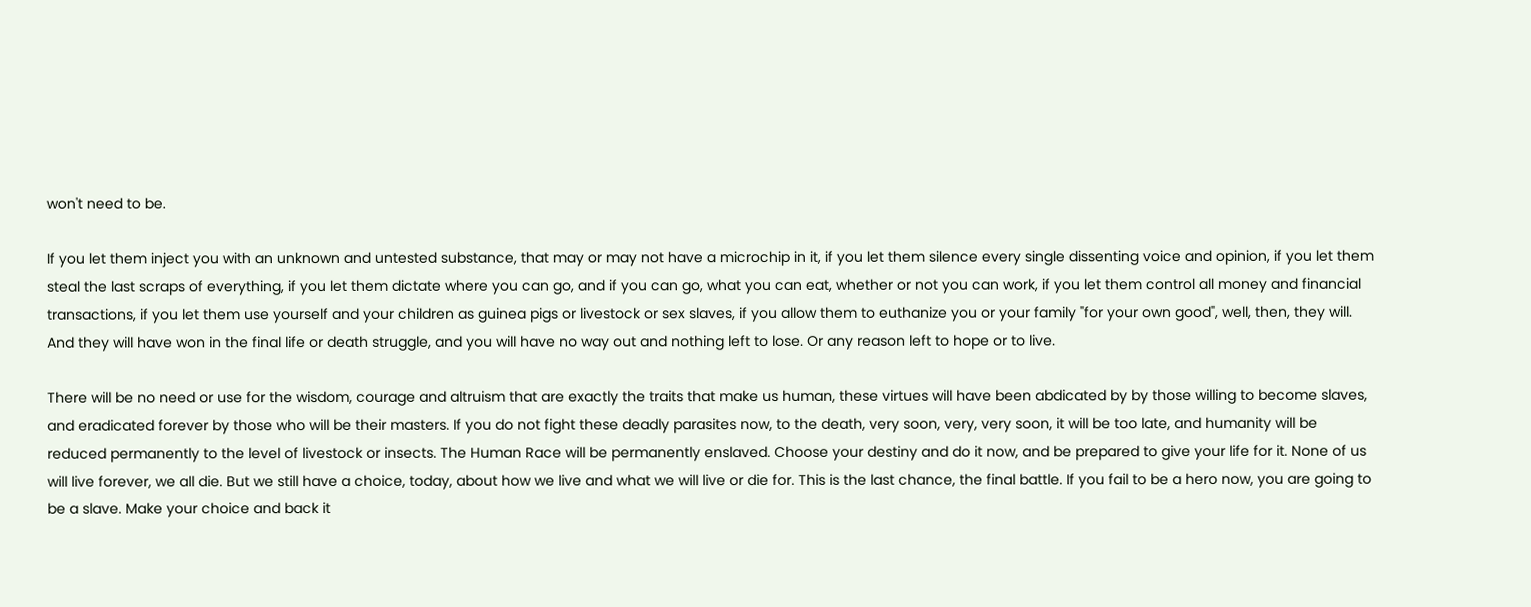won't need to be.

If you let them inject you with an unknown and untested substance, that may or may not have a microchip in it, if you let them silence every single dissenting voice and opinion, if you let them steal the last scraps of everything, if you let them dictate where you can go, and if you can go, what you can eat, whether or not you can work, if you let them control all money and financial transactions, if you let them use yourself and your children as guinea pigs or livestock or sex slaves, if you allow them to euthanize you or your family "for your own good", well, then, they will. And they will have won in the final life or death struggle, and you will have no way out and nothing left to lose. Or any reason left to hope or to live.

There will be no need or use for the wisdom, courage and altruism that are exactly the traits that make us human, these virtues will have been abdicated by by those willing to become slaves, and eradicated forever by those who will be their masters. If you do not fight these deadly parasites now, to the death, very soon, very, very soon, it will be too late, and humanity will be reduced permanently to the level of livestock or insects. The Human Race will be permanently enslaved. Choose your destiny and do it now, and be prepared to give your life for it. None of us will live forever, we all die. But we still have a choice, today, about how we live and what we will live or die for. This is the last chance, the final battle. If you fail to be a hero now, you are going to be a slave. Make your choice and back it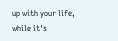up with your life, while it's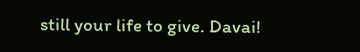still your life to give. Davai!